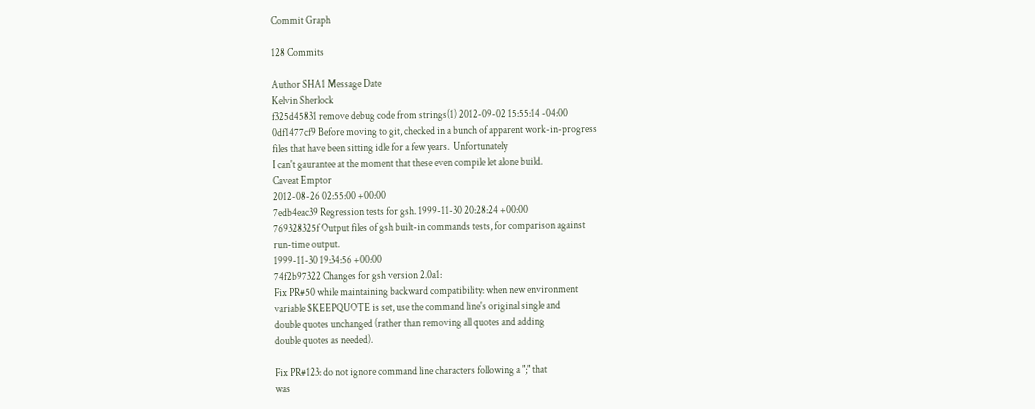Commit Graph

128 Commits

Author SHA1 Message Date
Kelvin Sherlock
f325d45831 remove debug code from strings(1) 2012-09-02 15:55:14 -04:00
0df1477cf9 Before moving to git, checked in a bunch of apparent work-in-progress
files that have been sitting idle for a few years.  Unfortunately
I can't gaurantee at the moment that these even compile let alone build.
Caveat Emptor
2012-08-26 02:55:00 +00:00
7edb4eac39 Regression tests for gsh. 1999-11-30 20:28:24 +00:00
769328325f Output files of gsh built-in commands tests, for comparison against
run-time output.
1999-11-30 19:34:56 +00:00
74f2b97322 Changes for gsh version 2.0a1:
Fix PR#50 while maintaining backward compatibility: when new environment
variable $KEEPQUOTE is set, use the command line's original single and
double quotes unchanged (rather than removing all quotes and adding
double quotes as needed).

Fix PR#123: do not ignore command line characters following a ";" that
was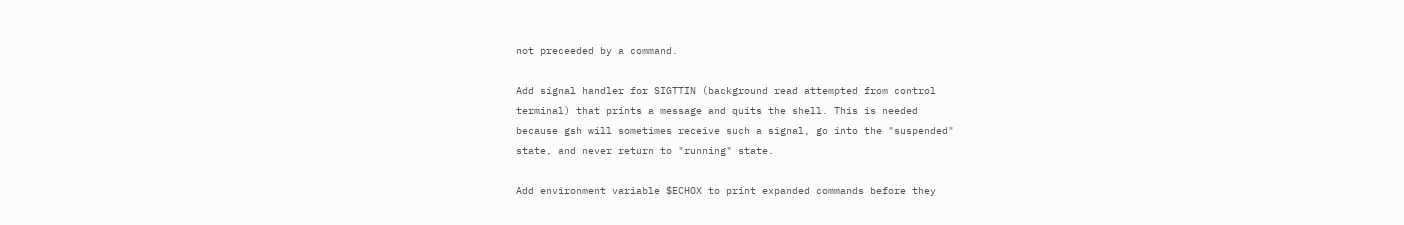not preceeded by a command.

Add signal handler for SIGTTIN (background read attempted from control
terminal) that prints a message and quits the shell. This is needed
because gsh will sometimes receive such a signal, go into the "suspended"
state, and never return to "running" state.

Add environment variable $ECHOX to print expanded commands before they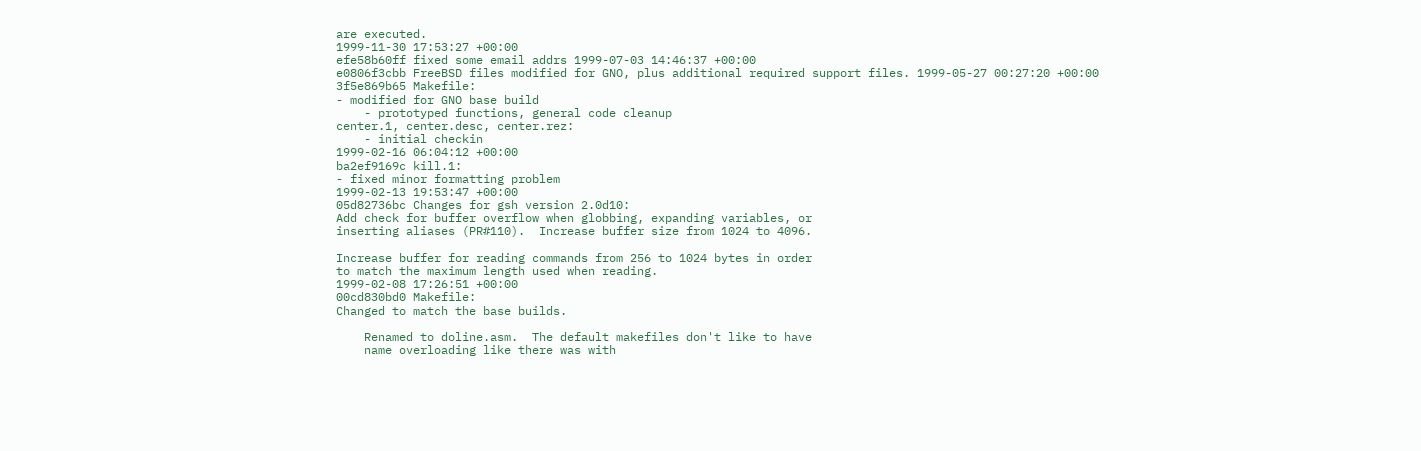are executed.
1999-11-30 17:53:27 +00:00
efe58b60ff fixed some email addrs 1999-07-03 14:46:37 +00:00
e0806f3cbb FreeBSD files modified for GNO, plus additional required support files. 1999-05-27 00:27:20 +00:00
3f5e869b65 Makefile:
- modified for GNO base build
    - prototyped functions, general code cleanup
center.1, center.desc, center.rez:
    - initial checkin
1999-02-16 06:04:12 +00:00
ba2ef9169c kill.1:
- fixed minor formatting problem
1999-02-13 19:53:47 +00:00
05d82736bc Changes for gsh version 2.0d10:
Add check for buffer overflow when globbing, expanding variables, or
inserting aliases (PR#110).  Increase buffer size from 1024 to 4096.

Increase buffer for reading commands from 256 to 1024 bytes in order
to match the maximum length used when reading.
1999-02-08 17:26:51 +00:00
00cd830bd0 Makefile:
Changed to match the base builds.

    Renamed to doline.asm.  The default makefiles don't like to have
    name overloading like there was with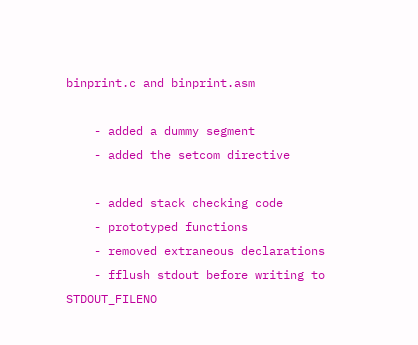binprint.c and binprint.asm

    - added a dummy segment
    - added the setcom directive

    - added stack checking code
    - prototyped functions
    - removed extraneous declarations
    - fflush stdout before writing to STDOUT_FILENO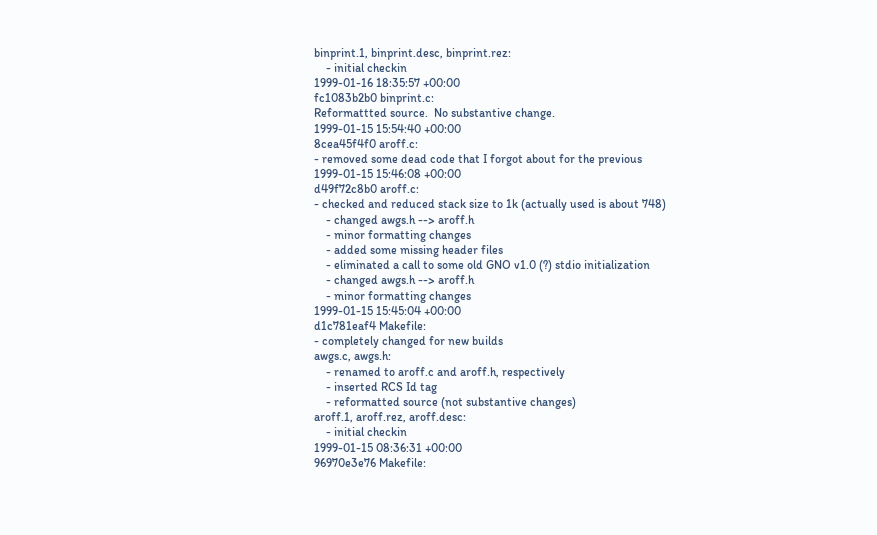binprint.1, binprint.desc, binprint.rez:
    - initial checkin
1999-01-16 18:35:57 +00:00
fc1083b2b0 binprint.c:
Reformattted source.  No substantive change.
1999-01-15 15:54:40 +00:00
8cea45f4f0 aroff.c:
- removed some dead code that I forgot about for the previous
1999-01-15 15:46:08 +00:00
d49f72c8b0 aroff.c:
- checked and reduced stack size to 1k (actually used is about 748)
    - changed awgs.h --> aroff.h
    - minor formatting changes
    - added some missing header files
    - eliminated a call to some old GNO v1.0 (?) stdio initialization
    - changed awgs.h --> aroff.h
    - minor formatting changes
1999-01-15 15:45:04 +00:00
d1c781eaf4 Makefile:
- completely changed for new builds
awgs.c, awgs.h:
    - renamed to aroff.c and aroff.h, respectively
    - inserted RCS Id tag
    - reformatted source (not substantive changes)
aroff.1, aroff.rez, aroff.desc:
    - initial checkin
1999-01-15 08:36:31 +00:00
96970e3e76 Makefile: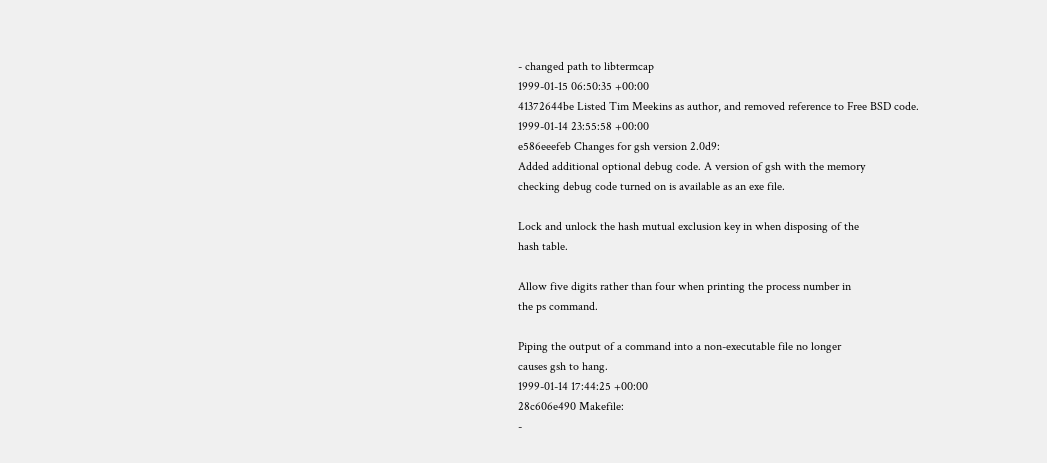- changed path to libtermcap
1999-01-15 06:50:35 +00:00
41372644be Listed Tim Meekins as author, and removed reference to Free BSD code. 1999-01-14 23:55:58 +00:00
e586eeefeb Changes for gsh version 2.0d9:
Added additional optional debug code. A version of gsh with the memory
checking debug code turned on is available as an exe file.

Lock and unlock the hash mutual exclusion key in when disposing of the
hash table.

Allow five digits rather than four when printing the process number in
the ps command.

Piping the output of a command into a non-executable file no longer
causes gsh to hang.
1999-01-14 17:44:25 +00:00
28c606e490 Makefile:
-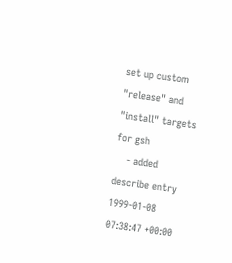set up custom "release" and "install" targets for gsh
    - added describe entry
1999-01-08 07:38:47 +00:00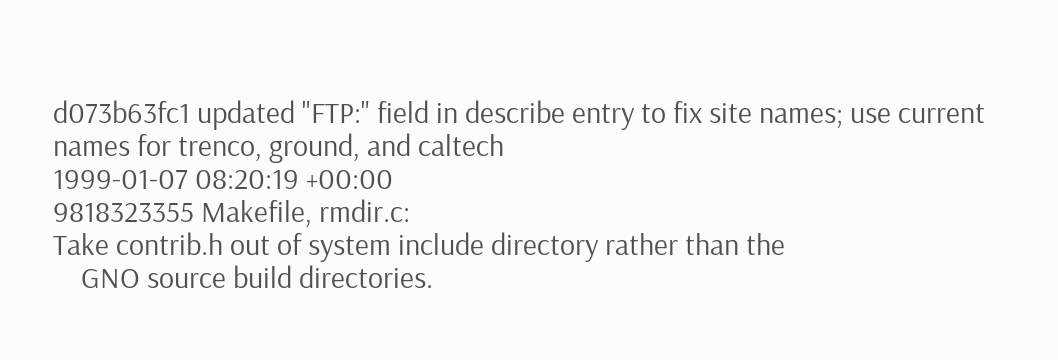d073b63fc1 updated "FTP:" field in describe entry to fix site names; use current
names for trenco, ground, and caltech
1999-01-07 08:20:19 +00:00
9818323355 Makefile, rmdir.c:
Take contrib.h out of system include directory rather than the
    GNO source build directories.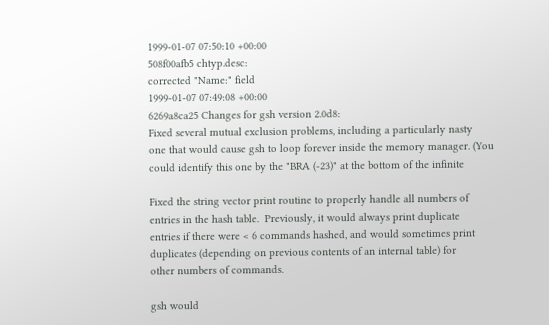1999-01-07 07:50:10 +00:00
508f00afb5 chtyp.desc:
corrected "Name:" field
1999-01-07 07:49:08 +00:00
6269a8ca25 Changes for gsh version 2.0d8:
Fixed several mutual exclusion problems, including a particularly nasty
one that would cause gsh to loop forever inside the memory manager. (You
could identify this one by the "BRA (-23)" at the bottom of the infinite

Fixed the string vector print routine to properly handle all numbers of
entries in the hash table.  Previously, it would always print duplicate
entries if there were < 6 commands hashed, and would sometimes print
duplicates (depending on previous contents of an internal table) for
other numbers of commands.

gsh would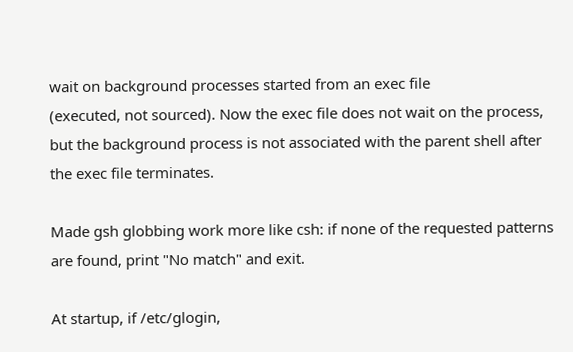wait on background processes started from an exec file
(executed, not sourced). Now the exec file does not wait on the process,
but the background process is not associated with the parent shell after
the exec file terminates.

Made gsh globbing work more like csh: if none of the requested patterns
are found, print "No match" and exit.

At startup, if /etc/glogin,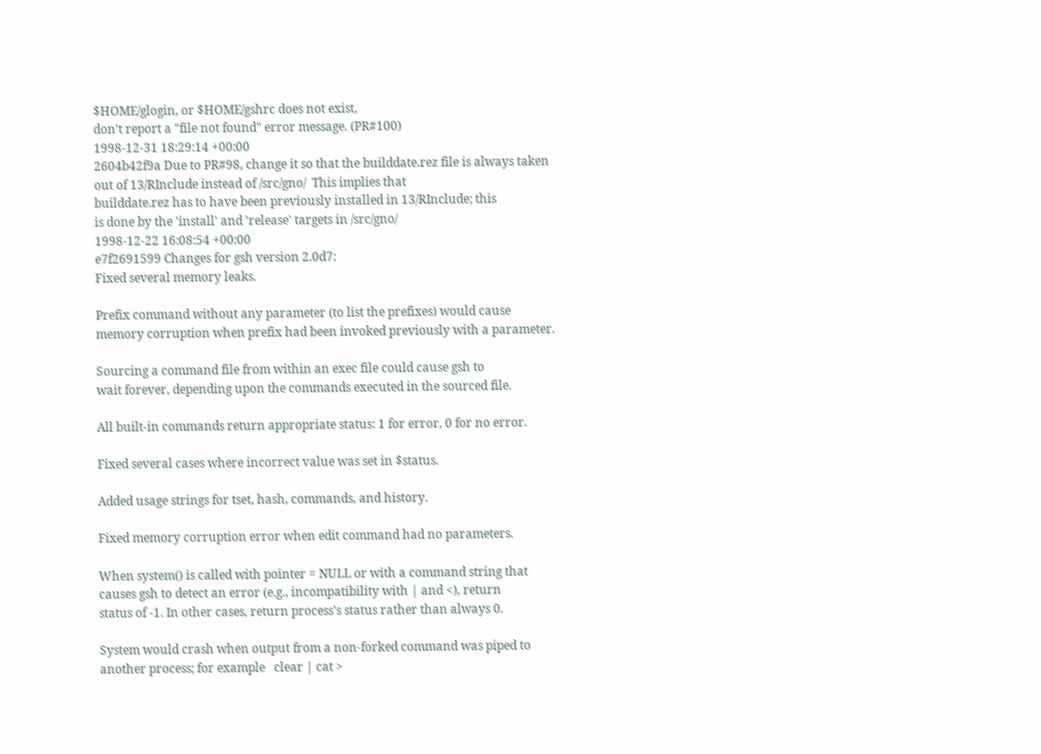$HOME/glogin, or $HOME/gshrc does not exist,
don't report a "file not found" error message. (PR#100)
1998-12-31 18:29:14 +00:00
2604b42f9a Due to PR#98, change it so that the builddate.rez file is always taken
out of 13/RInclude instead of /src/gno/  This implies that
builddate.rez has to have been previously installed in 13/RInclude; this
is done by the 'install' and 'release' targets in /src/gno/
1998-12-22 16:08:54 +00:00
e7f2691599 Changes for gsh version 2.0d7:
Fixed several memory leaks.

Prefix command without any parameter (to list the prefixes) would cause
memory corruption when prefix had been invoked previously with a parameter.

Sourcing a command file from within an exec file could cause gsh to
wait forever, depending upon the commands executed in the sourced file.

All built-in commands return appropriate status: 1 for error, 0 for no error.

Fixed several cases where incorrect value was set in $status.

Added usage strings for tset, hash, commands, and history.

Fixed memory corruption error when edit command had no parameters.

When system() is called with pointer = NULL or with a command string that
causes gsh to detect an error (e.g., incompatibility with | and <), return
status of -1. In other cases, return process's status rather than always 0.

System would crash when output from a non-forked command was piped to
another process; for example   clear | cat >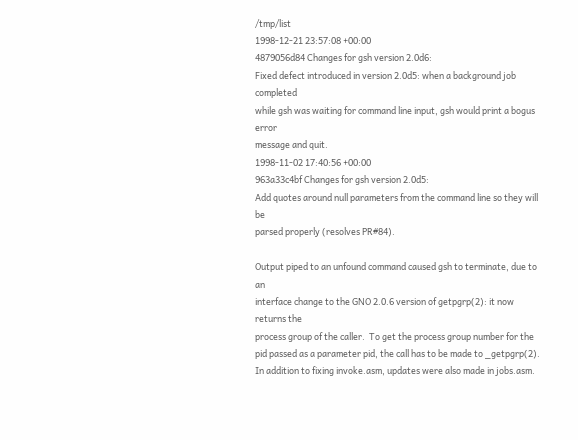/tmp/list
1998-12-21 23:57:08 +00:00
4879056d84 Changes for gsh version 2.0d6:
Fixed defect introduced in version 2.0d5: when a background job completed
while gsh was waiting for command line input, gsh would print a bogus error
message and quit.
1998-11-02 17:40:56 +00:00
963a33c4bf Changes for gsh version 2.0d5:
Add quotes around null parameters from the command line so they will be
parsed properly (resolves PR#84).

Output piped to an unfound command caused gsh to terminate, due to an
interface change to the GNO 2.0.6 version of getpgrp(2): it now returns the
process group of the caller.  To get the process group number for the
pid passed as a parameter pid, the call has to be made to _getpgrp(2).
In addition to fixing invoke.asm, updates were also made in jobs.asm.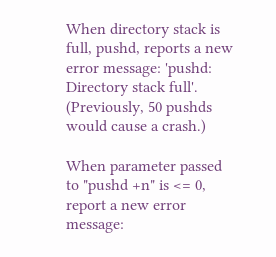When directory stack is full, pushd, reports a new error message: 'pushd:
Directory stack full'.  (Previously, 50 pushds would cause a crash.)

When parameter passed to "pushd +n" is <= 0, report a new error message: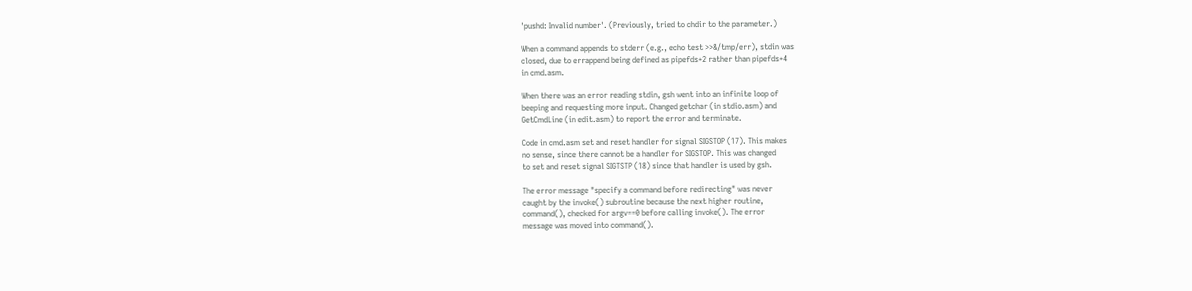'pushd: Invalid number'. (Previously, tried to chdir to the parameter.)

When a command appends to stderr (e.g., echo test >>&/tmp/err), stdin was
closed, due to errappend being defined as pipefds+2 rather than pipefds+4
in cmd.asm.

When there was an error reading stdin, gsh went into an infinite loop of
beeping and requesting more input. Changed getchar (in stdio.asm) and
GetCmdLine (in edit.asm) to report the error and terminate.

Code in cmd.asm set and reset handler for signal SIGSTOP (17). This makes
no sense, since there cannot be a handler for SIGSTOP. This was changed
to set and reset signal SIGTSTP (18) since that handler is used by gsh.

The error message "specify a command before redirecting" was never
caught by the invoke() subroutine because the next higher routine,
command(), checked for argv==0 before calling invoke(). The error
message was moved into command().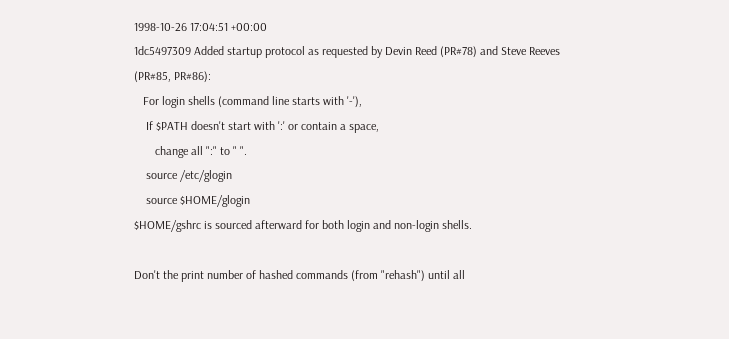1998-10-26 17:04:51 +00:00
1dc5497309 Added startup protocol as requested by Devin Reed (PR#78) and Steve Reeves
(PR#85, PR#86):
   For login shells (command line starts with '-'),
    If $PATH doesn't start with ':' or contain a space,
       change all ":" to " ".
    source /etc/glogin
    source $HOME/glogin
$HOME/gshrc is sourced afterward for both login and non-login shells.

Don't the print number of hashed commands (from "rehash") until all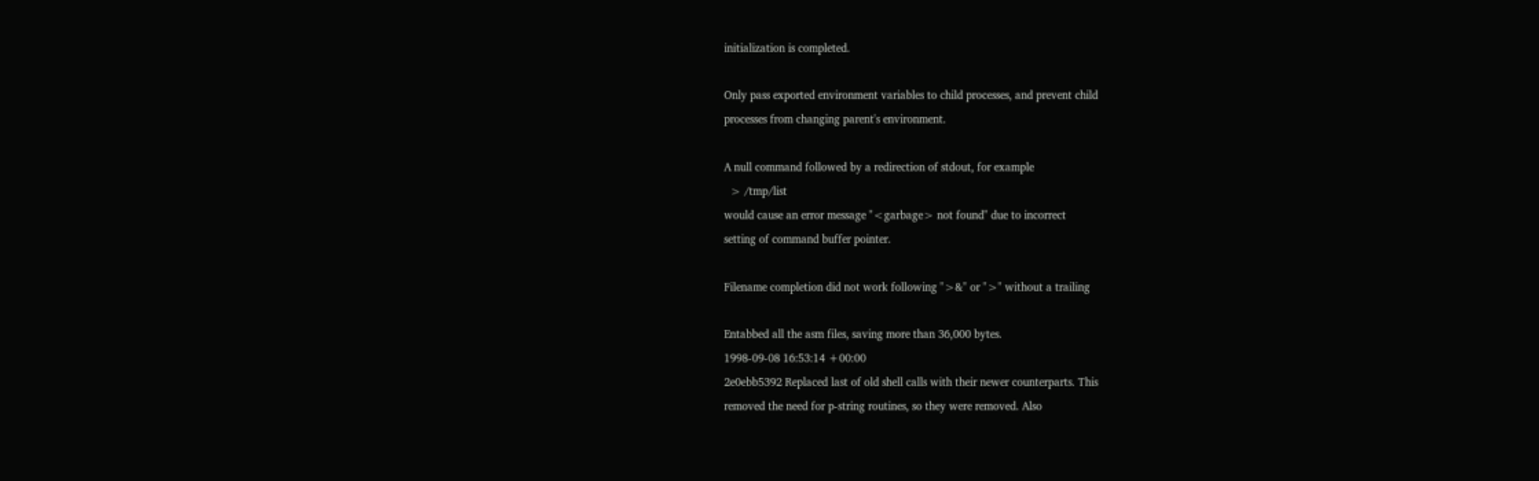initialization is completed.

Only pass exported environment variables to child processes, and prevent child
processes from changing parent's environment.

A null command followed by a redirection of stdout, for example
  > /tmp/list
would cause an error message "<garbage> not found" due to incorrect
setting of command buffer pointer.

Filename completion did not work following ">&" or ">" without a trailing

Entabbed all the asm files, saving more than 36,000 bytes.
1998-09-08 16:53:14 +00:00
2e0ebb5392 Replaced last of old shell calls with their newer counterparts. This
removed the need for p-string routines, so they were removed. Also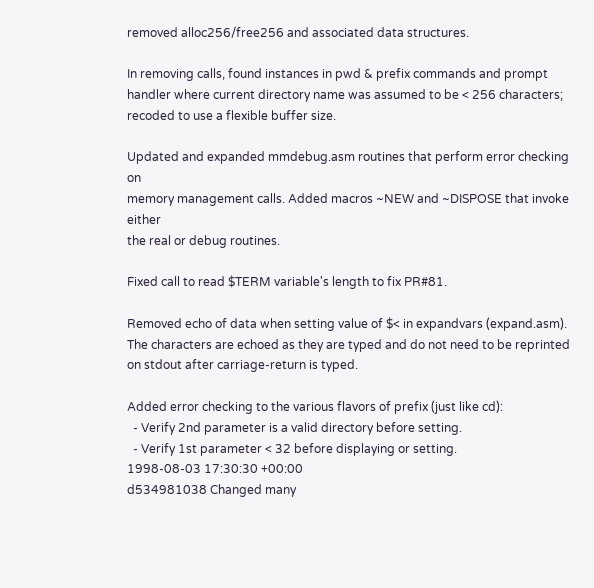removed alloc256/free256 and associated data structures.

In removing calls, found instances in pwd & prefix commands and prompt
handler where current directory name was assumed to be < 256 characters;
recoded to use a flexible buffer size.

Updated and expanded mmdebug.asm routines that perform error checking on
memory management calls. Added macros ~NEW and ~DISPOSE that invoke either
the real or debug routines.

Fixed call to read $TERM variable's length to fix PR#81.

Removed echo of data when setting value of $< in expandvars (expand.asm).
The characters are echoed as they are typed and do not need to be reprinted
on stdout after carriage-return is typed.

Added error checking to the various flavors of prefix (just like cd):
  - Verify 2nd parameter is a valid directory before setting.
  - Verify 1st parameter < 32 before displaying or setting.
1998-08-03 17:30:30 +00:00
d534981038 Changed many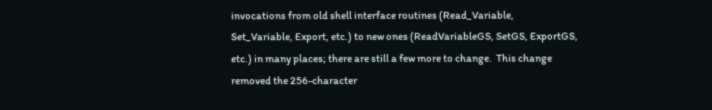invocations from old shell interface routines (Read_Variable,
Set_Variable, Export, etc.) to new ones (ReadVariableGS, SetGS, ExportGS,
etc.) in many places; there are still a few more to change.  This change
removed the 256-character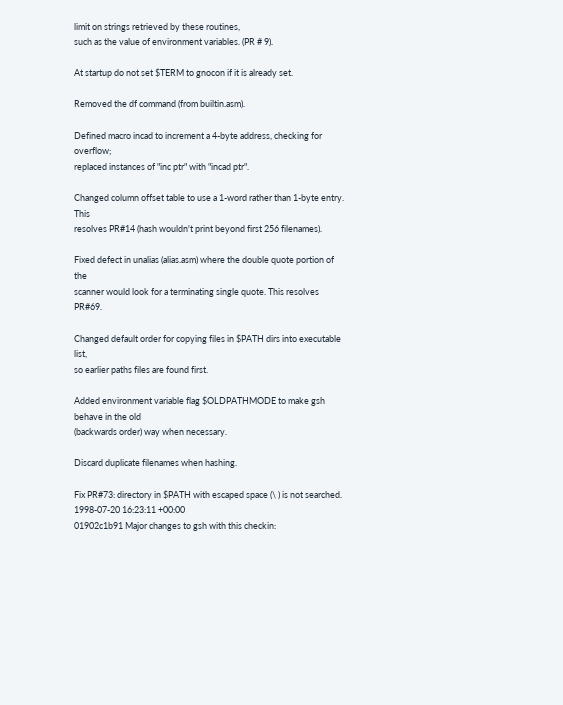limit on strings retrieved by these routines,
such as the value of environment variables. (PR # 9).

At startup do not set $TERM to gnocon if it is already set.

Removed the df command (from builtin.asm).

Defined macro incad to increment a 4-byte address, checking for overflow;
replaced instances of "inc ptr" with "incad ptr".

Changed column offset table to use a 1-word rather than 1-byte entry. This
resolves PR#14 (hash wouldn't print beyond first 256 filenames).

Fixed defect in unalias (alias.asm) where the double quote portion of the
scanner would look for a terminating single quote. This resolves PR#69.

Changed default order for copying files in $PATH dirs into executable list,
so earlier paths files are found first.

Added environment variable flag $OLDPATHMODE to make gsh behave in the old
(backwards order) way when necessary.

Discard duplicate filenames when hashing.

Fix PR#73: directory in $PATH with escaped space (\ ) is not searched.
1998-07-20 16:23:11 +00:00
01902c1b91 Major changes to gsh with this checkin: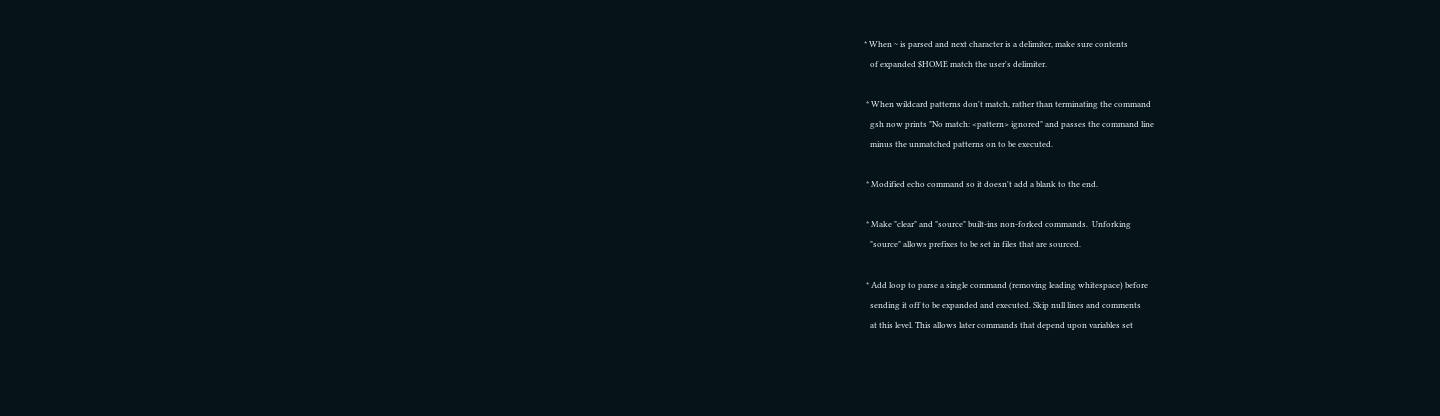* When ~ is parsed and next character is a delimiter, make sure contents
   of expanded $HOME match the user's delimiter.

 * When wildcard patterns don't match, rather than terminating the command
   gsh now prints "No match: <pattern> ignored" and passes the command line
   minus the unmatched patterns on to be executed.

 * Modified echo command so it doesn't add a blank to the end.

 * Make "clear" and "source" built-ins non-forked commands.  Unforking
   "source" allows prefixes to be set in files that are sourced.

 * Add loop to parse a single command (removing leading whitespace) before
   sending it off to be expanded and executed. Skip null lines and comments
   at this level. This allows later commands that depend upon variables set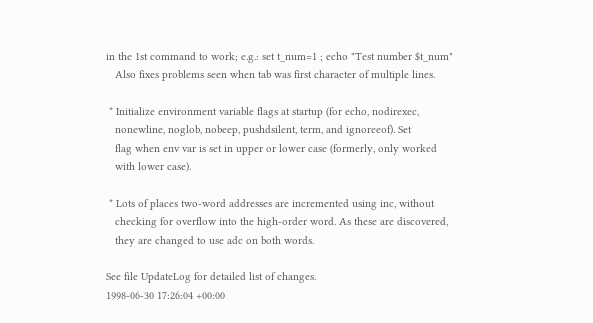in the 1st command to work; e.g.: set t_num=1 ; echo "Test number $t_num"
   Also fixes problems seen when tab was first character of multiple lines.

 * Initialize environment variable flags at startup (for echo, nodirexec,
   nonewline, noglob, nobeep, pushdsilent, term, and ignoreeof). Set
   flag when env var is set in upper or lower case (formerly, only worked
   with lower case).

 * Lots of places two-word addresses are incremented using inc, without
   checking for overflow into the high-order word. As these are discovered,
   they are changed to use adc on both words.

See file UpdateLog for detailed list of changes.
1998-06-30 17:26:04 +00:00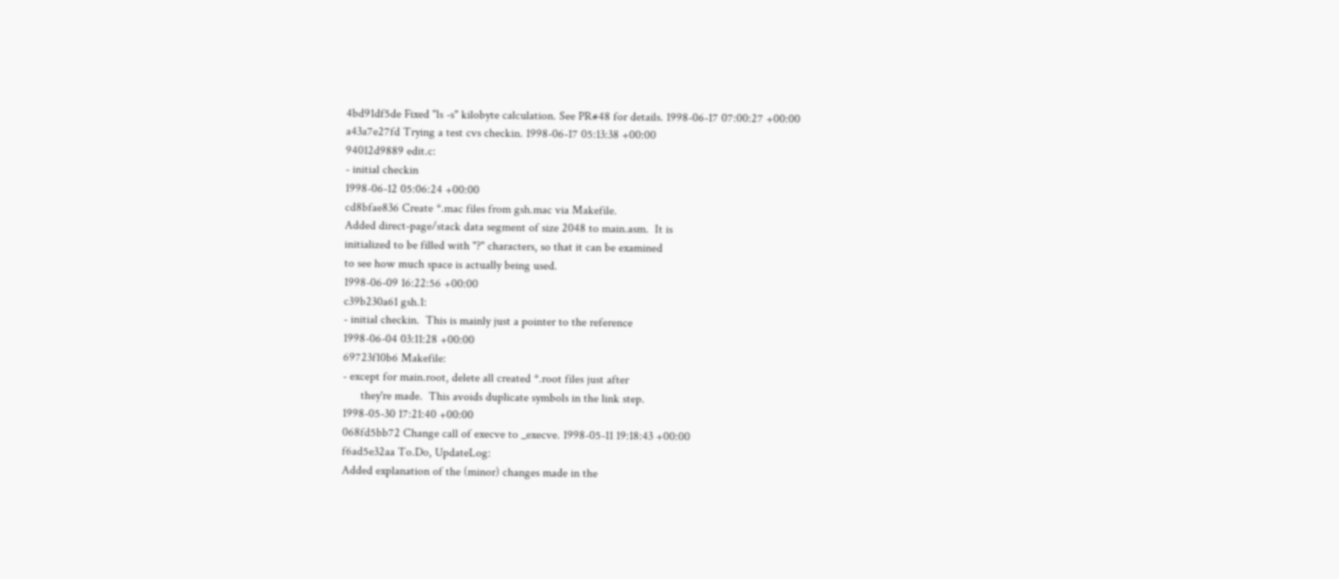4bd91df5de Fixed "ls -s" kilobyte calculation. See PR#48 for details. 1998-06-17 07:00:27 +00:00
a43a7e27fd Trying a test cvs checkin. 1998-06-17 05:13:38 +00:00
94012d9889 edit.c:
- initial checkin
1998-06-12 05:06:24 +00:00
cd8bfae836 Create *.mac files from gsh.mac via Makefile.
Added direct-page/stack data segment of size 2048 to main.asm.  It is
initialized to be filled with "?" characters, so that it can be examined
to see how much space is actually being used.
1998-06-09 16:22:56 +00:00
c39b230a61 gsh.1:
- initial checkin.  This is mainly just a pointer to the reference
1998-06-04 03:11:28 +00:00
69723f10b6 Makefile:
- except for main.root, delete all created *.root files just after
      they're made.  This avoids duplicate symbols in the link step.
1998-05-30 17:21:40 +00:00
068fd5bb72 Change call of execve to _execve. 1998-05-11 19:18:43 +00:00
f6ad5e32aa To.Do, UpdateLog:
Added explanation of the (minor) changes made in the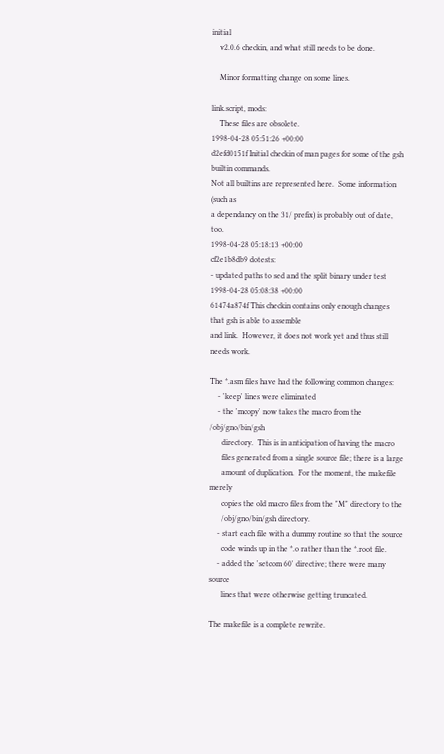initial
    v2.0.6 checkin, and what still needs to be done.

    Minor formatting change on some lines.

link.script, mods:
    These files are obsolete.
1998-04-28 05:51:26 +00:00
d2efd0151f Initial checkin of man pages for some of the gsh builtin commands.
Not all builtins are represented here.  Some information (such as
a dependancy on the 31/ prefix) is probably out of date, too.
1998-04-28 05:18:13 +00:00
cf2e1b8db9 dotests:
- updated paths to sed and the split binary under test
1998-04-28 05:08:38 +00:00
61474a874f This checkin contains only enough changes that gsh is able to assemble
and link.  However, it does not work yet and thus still needs work.

The *.asm files have had the following common changes:
    - 'keep' lines were eliminated
    - the 'mcopy' now takes the macro from the /obj/gno/bin/gsh
      directory.  This is in anticipation of having the macro
      files generated from a single source file; there is a large
      amount of duplication.  For the moment, the makefile merely
      copies the old macro files from the "M" directory to the
      /obj/gno/bin/gsh directory.
    - start each file with a dummy routine so that the source
      code winds up in the *.o rather than the *.root file.
    - added the 'setcom 60' directive; there were many source
      lines that were otherwise getting truncated.

The makefile is a complete rewrite.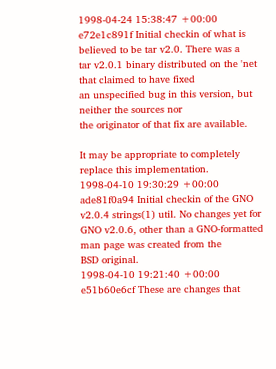1998-04-24 15:38:47 +00:00
e72e1c891f Initial checkin of what is believed to be tar v2.0. There was a
tar v2.0.1 binary distributed on the 'net that claimed to have fixed
an unspecified bug in this version, but neither the sources nor
the originator of that fix are available.

It may be appropriate to completely replace this implementation.
1998-04-10 19:30:29 +00:00
ade81f0a94 Initial checkin of the GNO v2.0.4 strings(1) util. No changes yet for
GNO v2.0.6, other than a GNO-formatted man page was created from the
BSD original.
1998-04-10 19:21:40 +00:00
e51b60e6cf These are changes that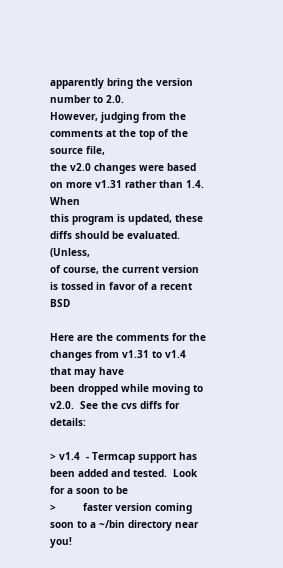apparently bring the version number to 2.0.
However, judging from the comments at the top of the source file,
the v2.0 changes were based on more v1.31 rather than 1.4.  When
this program is updated, these diffs should be evaluated.  (Unless,
of course, the current version is tossed in favor of a recent BSD

Here are the comments for the changes from v1.31 to v1.4 that may have
been dropped while moving to v2.0.  See the cvs diffs for details:

> v1.4  - Termcap support has been added and tested.  Look for a soon to be
>         faster version coming soon to a ~/bin directory near you!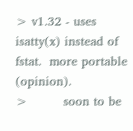> v1.32 - uses isatty(x) instead of fstat.  more portable (opinion).
>         soon to be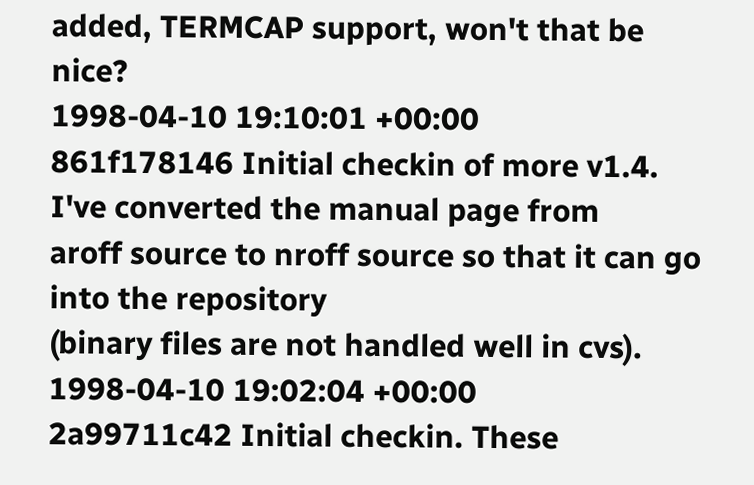added, TERMCAP support, won't that be nice?
1998-04-10 19:10:01 +00:00
861f178146 Initial checkin of more v1.4. I've converted the manual page from
aroff source to nroff source so that it can go into the repository
(binary files are not handled well in cvs).
1998-04-10 19:02:04 +00:00
2a99711c42 Initial checkin. These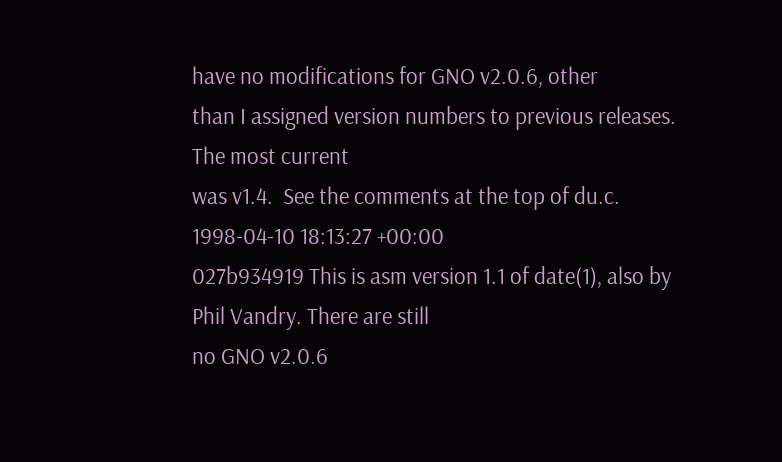have no modifications for GNO v2.0.6, other
than I assigned version numbers to previous releases.  The most current
was v1.4.  See the comments at the top of du.c.
1998-04-10 18:13:27 +00:00
027b934919 This is asm version 1.1 of date(1), also by Phil Vandry. There are still
no GNO v2.0.6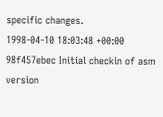specific changes.
1998-04-10 18:03:48 +00:00
98f457ebec Initial checkin of asm version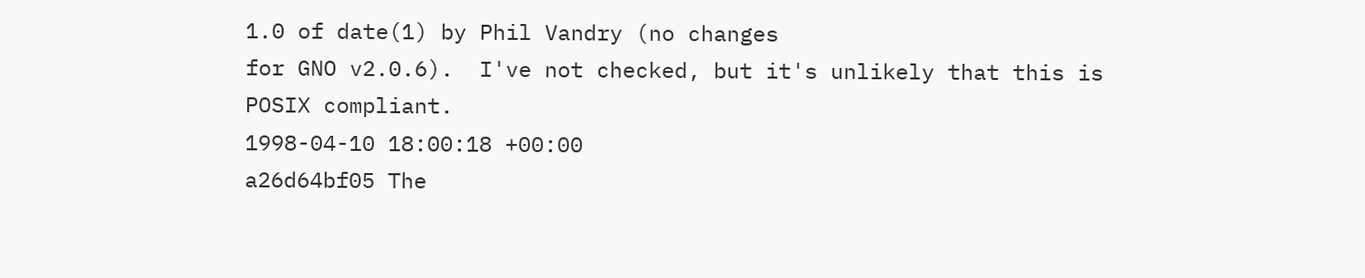1.0 of date(1) by Phil Vandry (no changes
for GNO v2.0.6).  I've not checked, but it's unlikely that this is
POSIX compliant.
1998-04-10 18:00:18 +00:00
a26d64bf05 The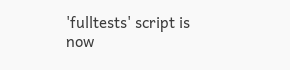'fulltests' script is now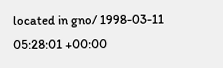located in gno/ 1998-03-11 05:28:01 +00:00